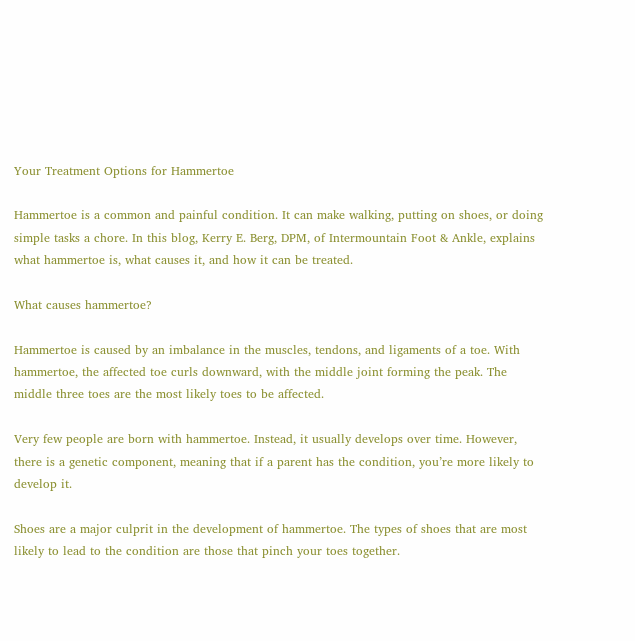Your Treatment Options for Hammertoe

Hammertoe is a common and painful condition. It can make walking, putting on shoes, or doing simple tasks a chore. In this blog, Kerry E. Berg, DPM, of Intermountain Foot & Ankle, explains what hammertoe is, what causes it, and how it can be treated.

What causes hammertoe?

Hammertoe is caused by an imbalance in the muscles, tendons, and ligaments of a toe. With hammertoe, the affected toe curls downward, with the middle joint forming the peak. The middle three toes are the most likely toes to be affected.

Very few people are born with hammertoe. Instead, it usually develops over time. However, there is a genetic component, meaning that if a parent has the condition, you’re more likely to develop it.

Shoes are a major culprit in the development of hammertoe. The types of shoes that are most likely to lead to the condition are those that pinch your toes together.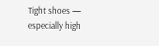Tight shoes — especially high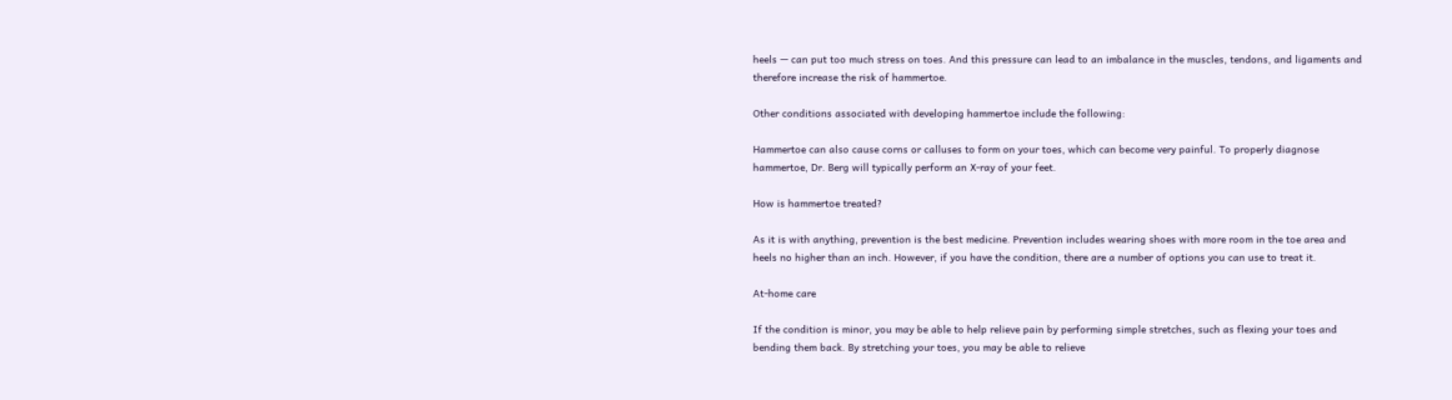heels — can put too much stress on toes. And this pressure can lead to an imbalance in the muscles, tendons, and ligaments and therefore increase the risk of hammertoe.

Other conditions associated with developing hammertoe include the following:

Hammertoe can also cause corns or calluses to form on your toes, which can become very painful. To properly diagnose hammertoe, Dr. Berg will typically perform an X-ray of your feet.

How is hammertoe treated?

As it is with anything, prevention is the best medicine. Prevention includes wearing shoes with more room in the toe area and heels no higher than an inch. However, if you have the condition, there are a number of options you can use to treat it.

At-home care

If the condition is minor, you may be able to help relieve pain by performing simple stretches, such as flexing your toes and bending them back. By stretching your toes, you may be able to relieve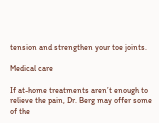tension and strengthen your toe joints.

Medical care

If at-home treatments aren’t enough to relieve the pain, Dr. Berg may offer some of the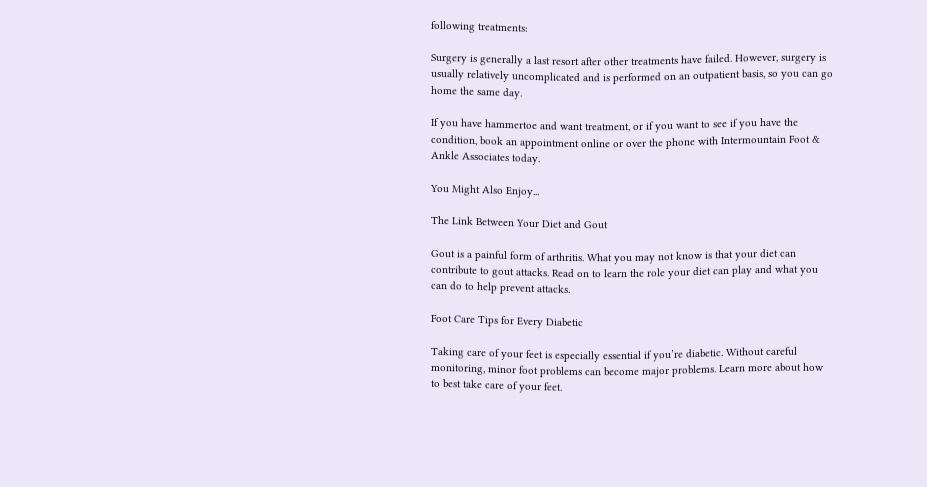following treatments:

Surgery is generally a last resort after other treatments have failed. However, surgery is usually relatively uncomplicated and is performed on an outpatient basis, so you can go home the same day.

If you have hammertoe and want treatment, or if you want to see if you have the condition, book an appointment online or over the phone with Intermountain Foot & Ankle Associates today.

You Might Also Enjoy...

The Link Between Your Diet and Gout

Gout is a painful form of arthritis. What you may not know is that your diet can contribute to gout attacks. Read on to learn the role your diet can play and what you can do to help prevent attacks.

Foot Care Tips for Every Diabetic

Taking care of your feet is especially essential if you’re diabetic. Without careful monitoring, minor foot problems can become major problems. Learn more about how to best take care of your feet.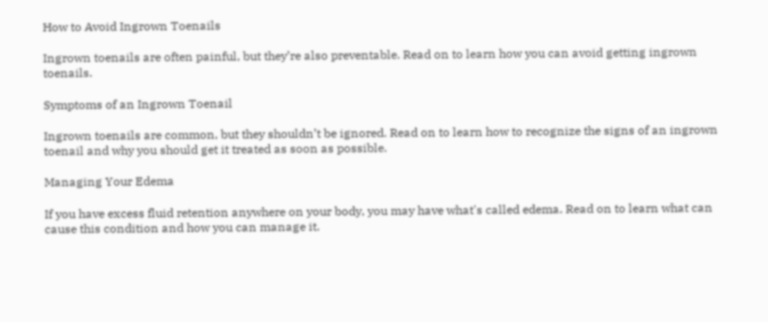How to Avoid Ingrown Toenails

Ingrown toenails are often painful, but they’re also preventable. Read on to learn how you can avoid getting ingrown toenails.

Symptoms of an Ingrown Toenail

Ingrown toenails are common, but they shouldn’t be ignored. Read on to learn how to recognize the signs of an ingrown toenail and why you should get it treated as soon as possible.

Managing Your Edema

If you have excess fluid retention anywhere on your body, you may have what's called edema. Read on to learn what can cause this condition and how you can manage it.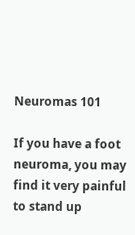Neuromas 101

If you have a foot neuroma, you may find it very painful to stand up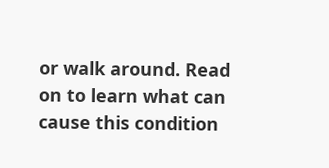or walk around. Read on to learn what can cause this condition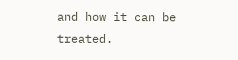and how it can be treated.